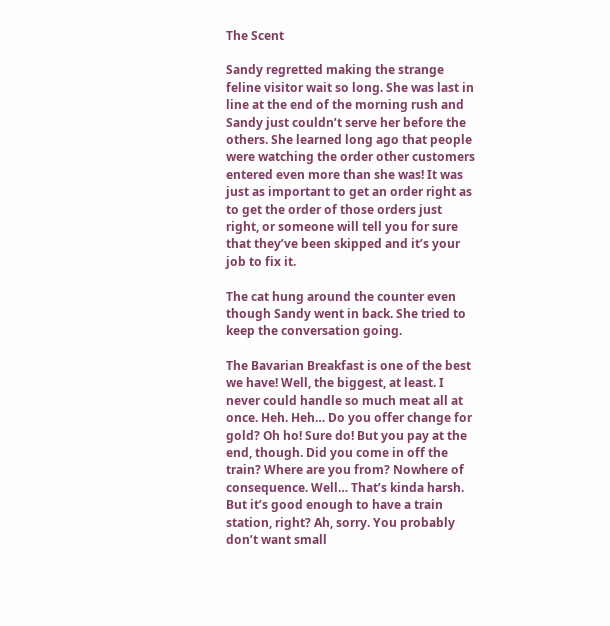The Scent

Sandy regretted making the strange feline visitor wait so long. She was last in line at the end of the morning rush and Sandy just couldn’t serve her before the others. She learned long ago that people were watching the order other customers entered even more than she was! It was just as important to get an order right as to get the order of those orders just right, or someone will tell you for sure that they’ve been skipped and it’s your job to fix it.

The cat hung around the counter even though Sandy went in back. She tried to keep the conversation going.

The Bavarian Breakfast is one of the best we have! Well, the biggest, at least. I never could handle so much meat all at once. Heh. Heh… Do you offer change for gold? Oh ho! Sure do! But you pay at the end, though. Did you come in off the train? Where are you from? Nowhere of consequence. Well… That’s kinda harsh. But it’s good enough to have a train station, right? Ah, sorry. You probably don’t want small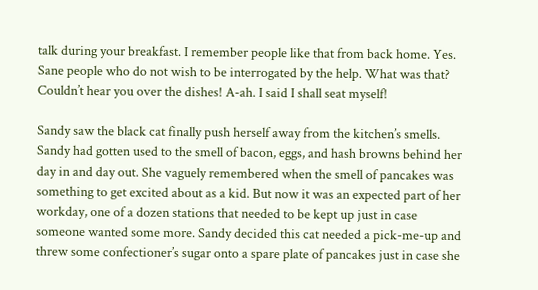talk during your breakfast. I remember people like that from back home. Yes. Sane people who do not wish to be interrogated by the help. What was that? Couldn’t hear you over the dishes! A-ah. I said I shall seat myself!

Sandy saw the black cat finally push herself away from the kitchen’s smells. Sandy had gotten used to the smell of bacon, eggs, and hash browns behind her day in and day out. She vaguely remembered when the smell of pancakes was something to get excited about as a kid. But now it was an expected part of her workday, one of a dozen stations that needed to be kept up just in case someone wanted some more. Sandy decided this cat needed a pick-me-up and threw some confectioner’s sugar onto a spare plate of pancakes just in case she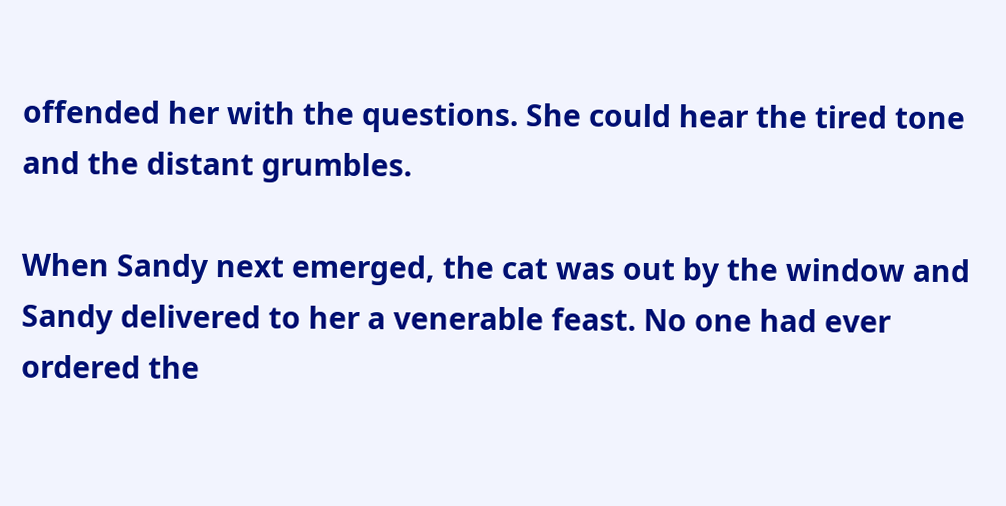offended her with the questions. She could hear the tired tone and the distant grumbles.

When Sandy next emerged, the cat was out by the window and Sandy delivered to her a venerable feast. No one had ever ordered the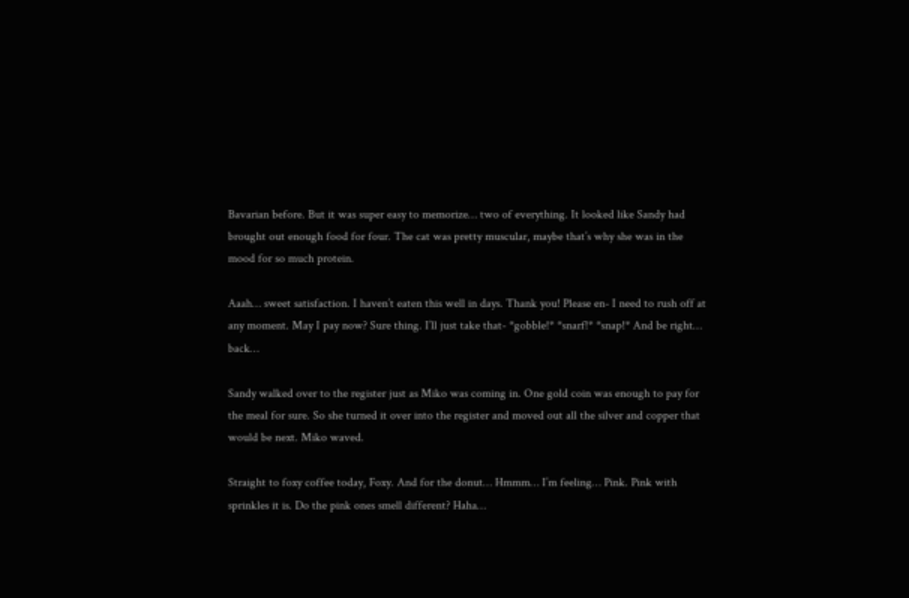Bavarian before. But it was super easy to memorize… two of everything. It looked like Sandy had brought out enough food for four. The cat was pretty muscular, maybe that’s why she was in the mood for so much protein.

Aaah… sweet satisfaction. I haven’t eaten this well in days. Thank you! Please en- I need to rush off at any moment. May I pay now? Sure thing. I’ll just take that- *gobble!* *snarf!* *snap!* And be right… back…

Sandy walked over to the register just as Miko was coming in. One gold coin was enough to pay for the meal for sure. So she turned it over into the register and moved out all the silver and copper that would be next. Miko waved.

Straight to foxy coffee today, Foxy. And for the donut… Hmmm… I’m feeling… Pink. Pink with sprinkles it is. Do the pink ones smell different? Haha…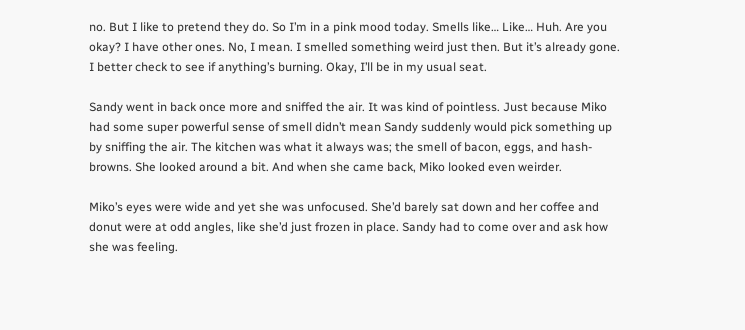no. But I like to pretend they do. So I’m in a pink mood today. Smells like… Like… Huh. Are you okay? I have other ones. No, I mean. I smelled something weird just then. But it’s already gone. I better check to see if anything’s burning. Okay, I’ll be in my usual seat.

Sandy went in back once more and sniffed the air. It was kind of pointless. Just because Miko had some super powerful sense of smell didn’t mean Sandy suddenly would pick something up by sniffing the air. The kitchen was what it always was; the smell of bacon, eggs, and hash-browns. She looked around a bit. And when she came back, Miko looked even weirder.

Miko’s eyes were wide and yet she was unfocused. She’d barely sat down and her coffee and donut were at odd angles, like she’d just frozen in place. Sandy had to come over and ask how she was feeling.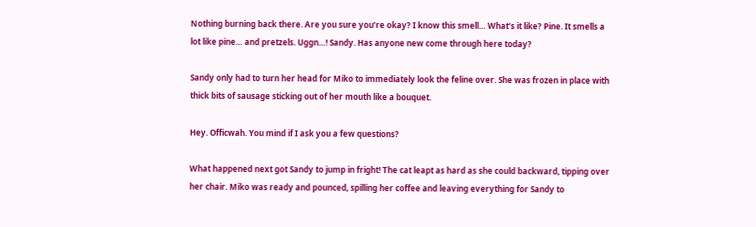Nothing burning back there. Are you sure you’re okay? I know this smell… What’s it like? Pine. It smells a lot like pine… and pretzels. Uggn…! Sandy. Has anyone new come through here today?

Sandy only had to turn her head for Miko to immediately look the feline over. She was frozen in place with thick bits of sausage sticking out of her mouth like a bouquet.

Hey. Officwah. You mind if I ask you a few questions?

What happened next got Sandy to jump in fright! The cat leapt as hard as she could backward, tipping over her chair. Miko was ready and pounced, spilling her coffee and leaving everything for Sandy to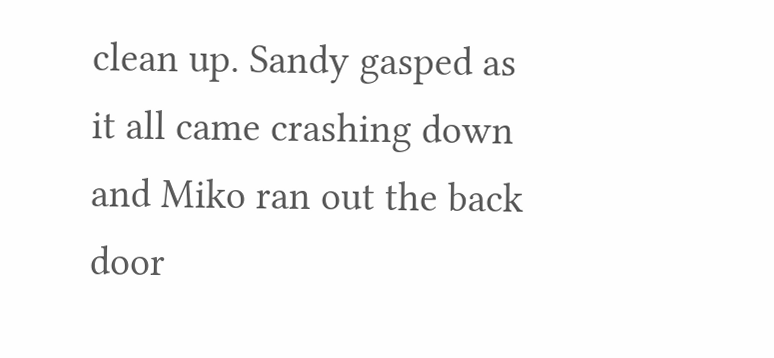clean up. Sandy gasped as it all came crashing down and Miko ran out the back door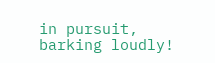in pursuit, barking loudly!